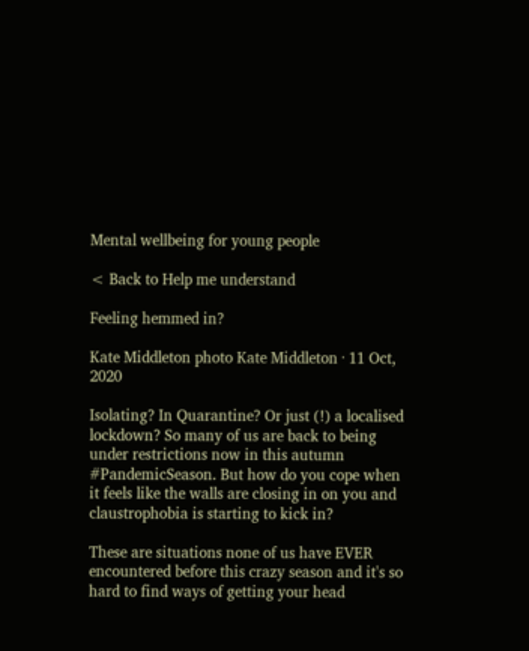Mental wellbeing for young people

< Back to Help me understand

Feeling hemmed in?

Kate Middleton photo Kate Middleton · 11 Oct, 2020

Isolating? In Quarantine? Or just (!) a localised lockdown? So many of us are back to being under restrictions now in this autumn #PandemicSeason. But how do you cope when it feels like the walls are closing in on you and claustrophobia is starting to kick in?

These are situations none of us have EVER encountered before this crazy season and it's so hard to find ways of getting your head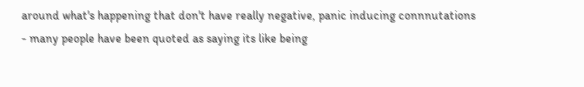around what's happening that don't have really negative, panic inducing connnutations - many people have been quoted as saying its like being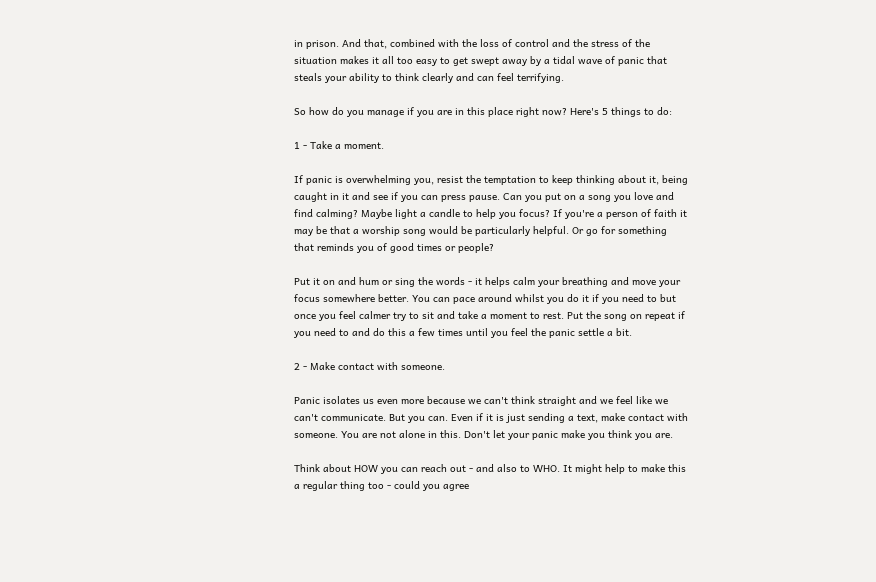in prison. And that, combined with the loss of control and the stress of the situation makes it all too easy to get swept away by a tidal wave of panic that steals your ability to think clearly and can feel terrifying.

So how do you manage if you are in this place right now? Here's 5 things to do:

1 - Take a moment.

If panic is overwhelming you, resist the temptation to keep thinking about it, being caught in it and see if you can press pause. Can you put on a song you love and find calming? Maybe light a candle to help you focus? If you're a person of faith it may be that a worship song would be particularly helpful. Or go for something that reminds you of good times or people?

Put it on and hum or sing the words - it helps calm your breathing and move your focus somewhere better. You can pace around whilst you do it if you need to but once you feel calmer try to sit and take a moment to rest. Put the song on repeat if you need to and do this a few times until you feel the panic settle a bit.

2 - Make contact with someone.

Panic isolates us even more because we can't think straight and we feel like we can't communicate. But you can. Even if it is just sending a text, make contact with someone. You are not alone in this. Don't let your panic make you think you are.

Think about HOW you can reach out - and also to WHO. It might help to make this a regular thing too - could you agree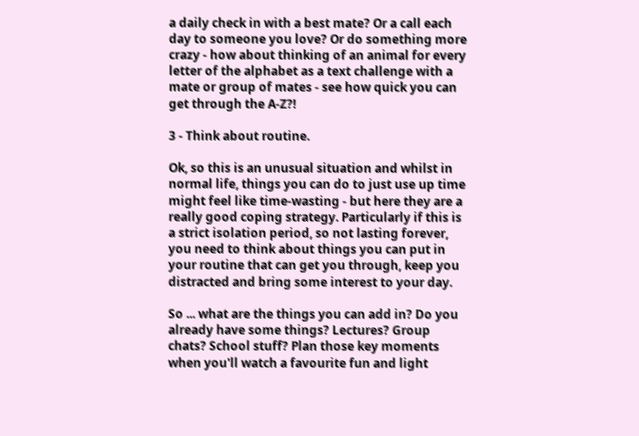a daily check in with a best mate? Or a call each day to someone you love? Or do something more crazy - how about thinking of an animal for every letter of the alphabet as a text challenge with a mate or group of mates - see how quick you can get through the A-Z?!

3 - Think about routine.

Ok, so this is an unusual situation and whilst in normal life, things you can do to just use up time might feel like time-wasting - but here they are a really good coping strategy. Particularly if this is a strict isolation period, so not lasting forever, you need to think about things you can put in your routine that can get you through, keep you distracted and bring some interest to your day.

So ... what are the things you can add in? Do you already have some things? Lectures? Group chats? School stuff? Plan those key moments when you'll watch a favourite fun and light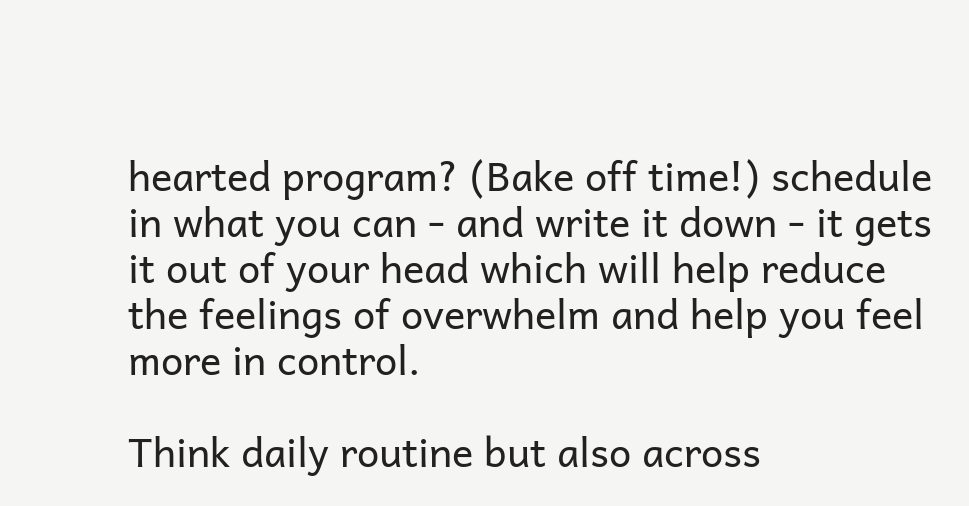hearted program? (Bake off time!) schedule in what you can - and write it down - it gets it out of your head which will help reduce the feelings of overwhelm and help you feel more in control.

Think daily routine but also across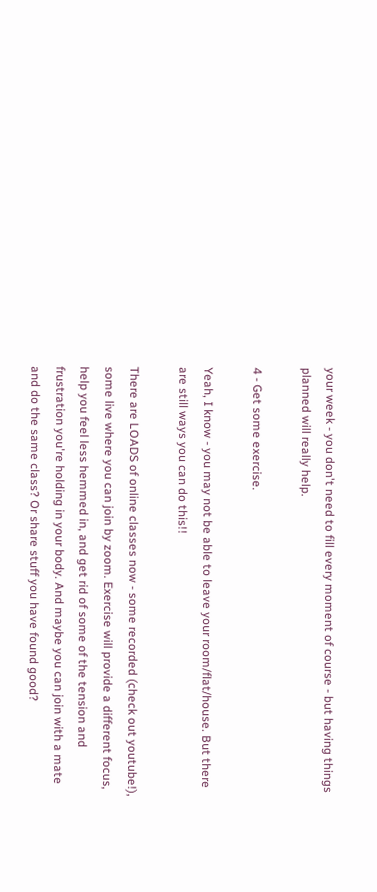your week - you don't need to fill every moment of course - but having things planned will really help.

4 - Get some exercise.

Yeah, I know - you may not be able to leave your room/flat/house. But there are still ways you can do this!!

There are LOADS of online classes now - some recorded (check out youtube!), some live where you can join by zoom. Exercise will provide a different focus, help you feel less hemmed in, and get rid of some of the tension and frustration you're holding in your body. And maybe you can join with a mate and do the same class? Or share stuff you have found good?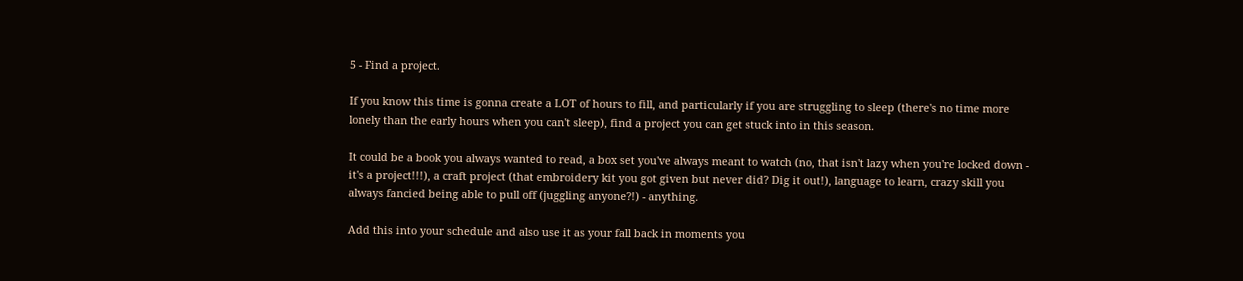5 - Find a project.

If you know this time is gonna create a LOT of hours to fill, and particularly if you are struggling to sleep (there's no time more lonely than the early hours when you can't sleep), find a project you can get stuck into in this season.

It could be a book you always wanted to read, a box set you've always meant to watch (no, that isn't lazy when you're locked down - it's a project!!!), a craft project (that embroidery kit you got given but never did? Dig it out!), language to learn, crazy skill you always fancied being able to pull off (juggling anyone?!) - anything.

Add this into your schedule and also use it as your fall back in moments you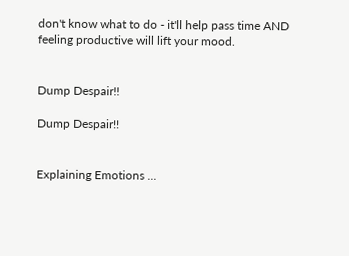don't know what to do - it'll help pass time AND feeling productive will lift your mood.


Dump Despair!!

Dump Despair!!


Explaining Emotions ...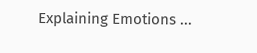Explaining Emotions ...